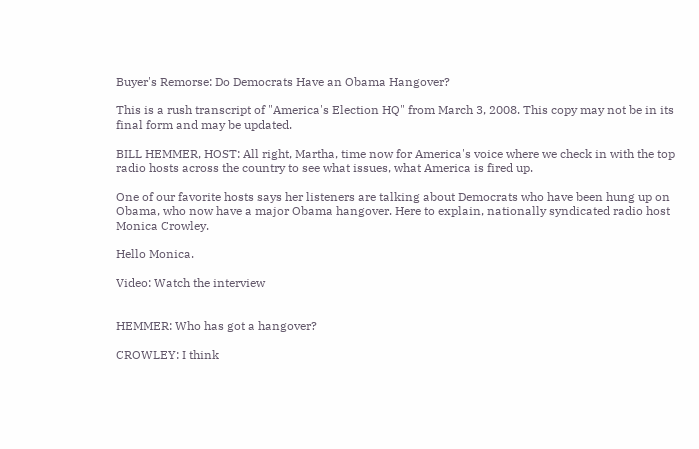Buyer's Remorse: Do Democrats Have an Obama Hangover?

This is a rush transcript of "America's Election HQ" from March 3, 2008. This copy may not be in its final form and may be updated.

BILL HEMMER, HOST: All right, Martha, time now for America's voice where we check in with the top radio hosts across the country to see what issues, what America is fired up.

One of our favorite hosts says her listeners are talking about Democrats who have been hung up on Obama, who now have a major Obama hangover. Here to explain, nationally syndicated radio host Monica Crowley.

Hello Monica.

Video: Watch the interview


HEMMER: Who has got a hangover?

CROWLEY: I think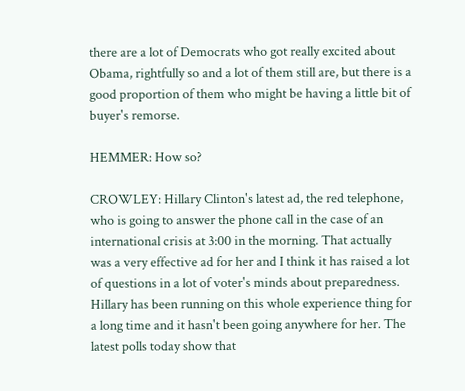there are a lot of Democrats who got really excited about Obama, rightfully so and a lot of them still are, but there is a good proportion of them who might be having a little bit of buyer's remorse.

HEMMER: How so?

CROWLEY: Hillary Clinton's latest ad, the red telephone, who is going to answer the phone call in the case of an international crisis at 3:00 in the morning. That actually was a very effective ad for her and I think it has raised a lot of questions in a lot of voter's minds about preparedness. Hillary has been running on this whole experience thing for a long time and it hasn't been going anywhere for her. The latest polls today show that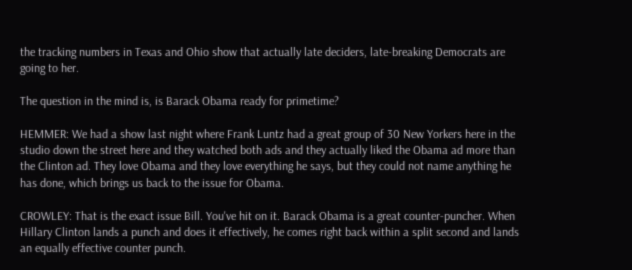the tracking numbers in Texas and Ohio show that actually late deciders, late-breaking Democrats are going to her.

The question in the mind is, is Barack Obama ready for primetime?

HEMMER: We had a show last night where Frank Luntz had a great group of 30 New Yorkers here in the studio down the street here and they watched both ads and they actually liked the Obama ad more than the Clinton ad. They love Obama and they love everything he says, but they could not name anything he has done, which brings us back to the issue for Obama.

CROWLEY: That is the exact issue Bill. You've hit on it. Barack Obama is a great counter-puncher. When Hillary Clinton lands a punch and does it effectively, he comes right back within a split second and lands an equally effective counter punch.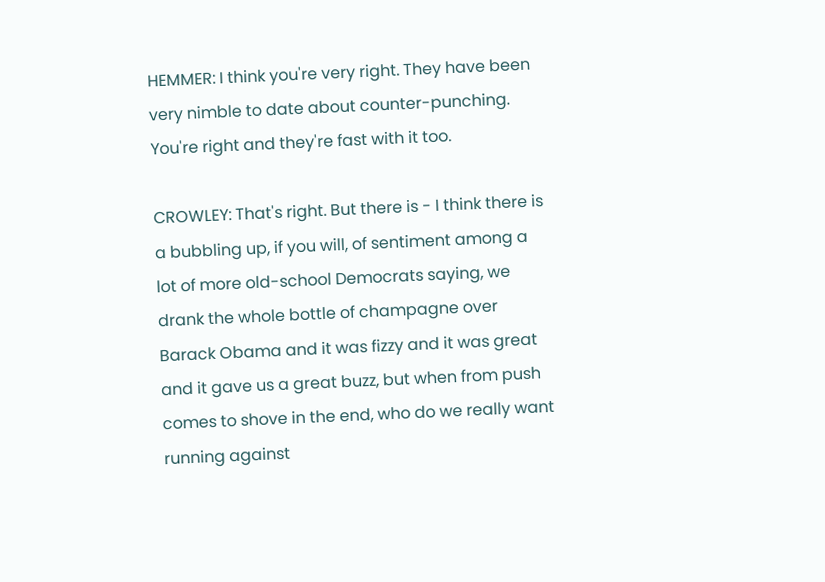HEMMER: I think you're very right. They have been very nimble to date about counter-punching. You're right and they're fast with it too.

CROWLEY: That's right. But there is - I think there is a bubbling up, if you will, of sentiment among a lot of more old-school Democrats saying, we drank the whole bottle of champagne over Barack Obama and it was fizzy and it was great and it gave us a great buzz, but when from push comes to shove in the end, who do we really want running against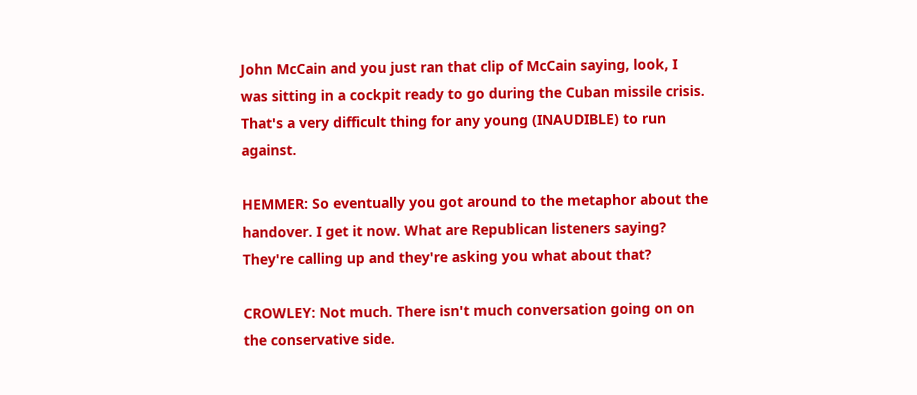John McCain and you just ran that clip of McCain saying, look, I was sitting in a cockpit ready to go during the Cuban missile crisis. That's a very difficult thing for any young (INAUDIBLE) to run against.

HEMMER: So eventually you got around to the metaphor about the handover. I get it now. What are Republican listeners saying? They're calling up and they're asking you what about that?

CROWLEY: Not much. There isn't much conversation going on on the conservative side.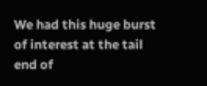We had this huge burst of interest at the tail end of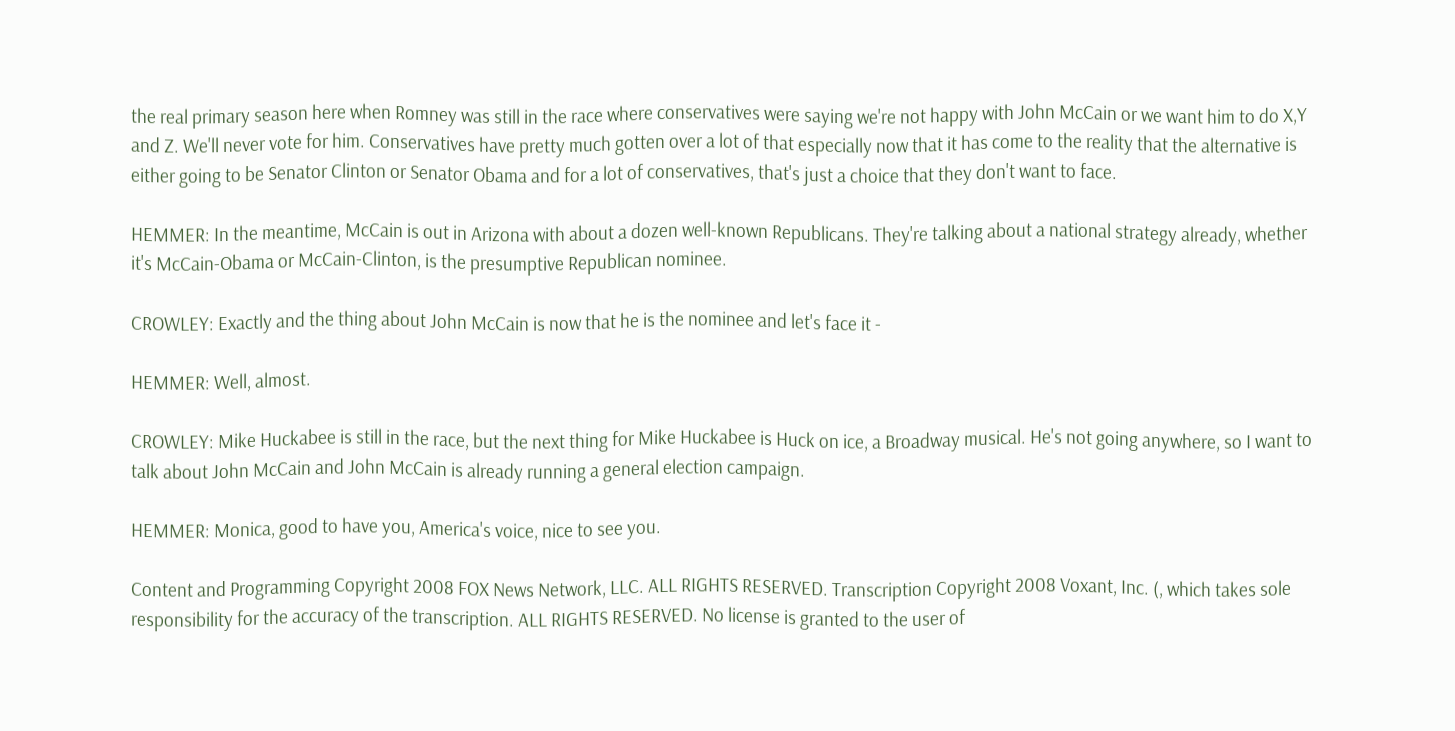the real primary season here when Romney was still in the race where conservatives were saying we're not happy with John McCain or we want him to do X,Y and Z. We'll never vote for him. Conservatives have pretty much gotten over a lot of that especially now that it has come to the reality that the alternative is either going to be Senator Clinton or Senator Obama and for a lot of conservatives, that's just a choice that they don't want to face.

HEMMER: In the meantime, McCain is out in Arizona with about a dozen well-known Republicans. They're talking about a national strategy already, whether it's McCain-Obama or McCain-Clinton, is the presumptive Republican nominee.

CROWLEY: Exactly and the thing about John McCain is now that he is the nominee and let's face it -

HEMMER: Well, almost.

CROWLEY: Mike Huckabee is still in the race, but the next thing for Mike Huckabee is Huck on ice, a Broadway musical. He's not going anywhere, so I want to talk about John McCain and John McCain is already running a general election campaign.

HEMMER: Monica, good to have you, America's voice, nice to see you.

Content and Programming Copyright 2008 FOX News Network, LLC. ALL RIGHTS RESERVED. Transcription Copyright 2008 Voxant, Inc. (, which takes sole responsibility for the accuracy of the transcription. ALL RIGHTS RESERVED. No license is granted to the user of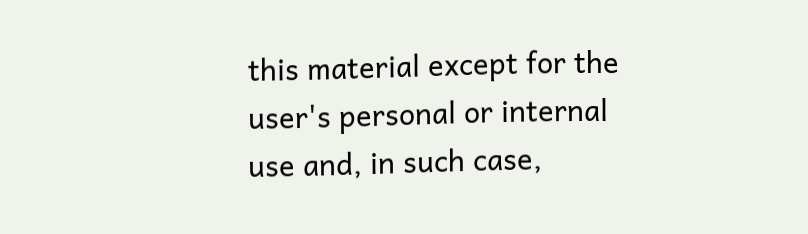this material except for the user's personal or internal use and, in such case,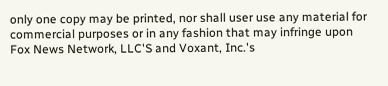only one copy may be printed, nor shall user use any material for commercial purposes or in any fashion that may infringe upon Fox News Network, LLC'S and Voxant, Inc.'s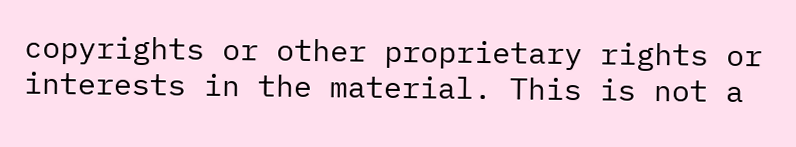copyrights or other proprietary rights or interests in the material. This is not a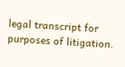legal transcript for purposes of litigation.